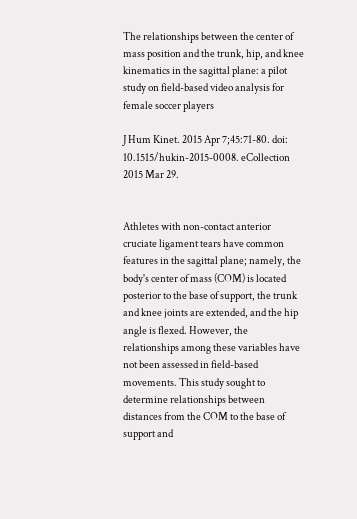The relationships between the center of mass position and the trunk, hip, and knee kinematics in the sagittal plane: a pilot study on field-based video analysis for female soccer players

J Hum Kinet. 2015 Apr 7;45:71-80. doi: 10.1515/hukin-2015-0008. eCollection 2015 Mar 29.


Athletes with non-contact anterior cruciate ligament tears have common features in the sagittal plane; namely, the body's center of mass (COM) is located posterior to the base of support, the trunk and knee joints are extended, and the hip angle is flexed. However, the relationships among these variables have not been assessed in field-based movements. This study sought to determine relationships between distances from the COM to the base of support and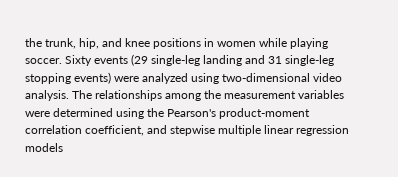the trunk, hip, and knee positions in women while playing soccer. Sixty events (29 single-leg landing and 31 single-leg stopping events) were analyzed using two-dimensional video analysis. The relationships among the measurement variables were determined using the Pearson's product-moment correlation coefficient, and stepwise multiple linear regression models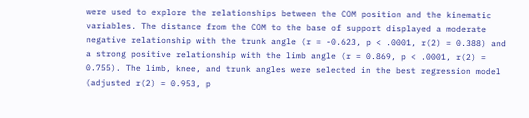were used to explore the relationships between the COM position and the kinematic variables. The distance from the COM to the base of support displayed a moderate negative relationship with the trunk angle (r = -0.623, p < .0001, r(2) = 0.388) and a strong positive relationship with the limb angle (r = 0.869, p < .0001, r(2) = 0.755). The limb, knee, and trunk angles were selected in the best regression model (adjusted r(2) = 0.953, p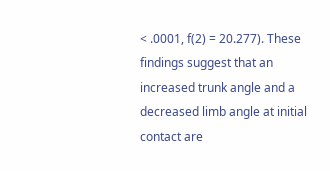< .0001, f(2) = 20.277). These findings suggest that an increased trunk angle and a decreased limb angle at initial contact are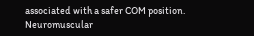associated with a safer COM position. Neuromuscular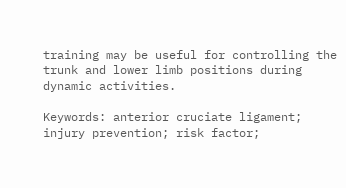training may be useful for controlling the trunk and lower limb positions during dynamic activities.

Keywords: anterior cruciate ligament; injury prevention; risk factor;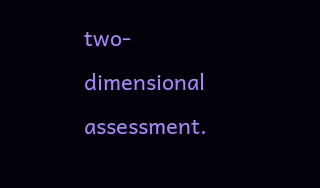two-dimensional assessment.